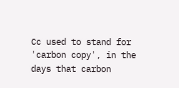Cc used to stand for 'carbon copy', in the days that carbon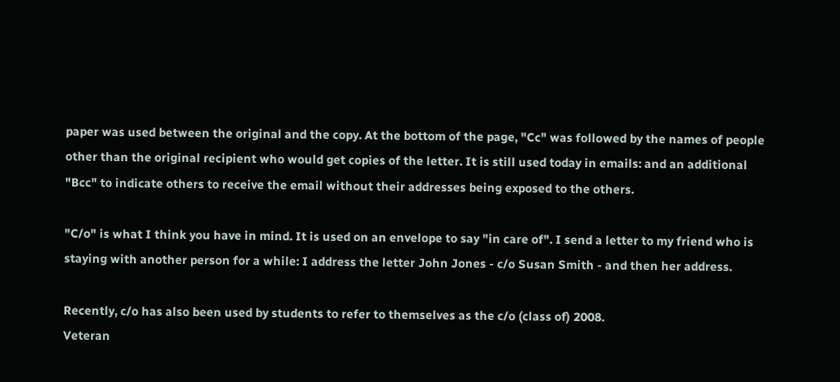paper was used between the original and the copy. At the bottom of the page, "Cc" was followed by the names of people other than the original recipient who would get copies of the letter. It is still used today in emails: and an additional "Bcc" to indicate others to receive the email without their addresses being exposed to the others.

"C/o" is what I think you have in mind. It is used on an envelope to say "in care of". I send a letter to my friend who is staying with another person for a while: I address the letter John Jones - c/o Susan Smith - and then her address.

Recently, c/o has also been used by students to refer to themselves as the c/o (class of) 2008.
Veteran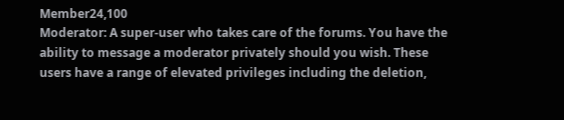Member24,100
Moderator: A super-user who takes care of the forums. You have the ability to message a moderator privately should you wish. These users have a range of elevated privileges including the deletion,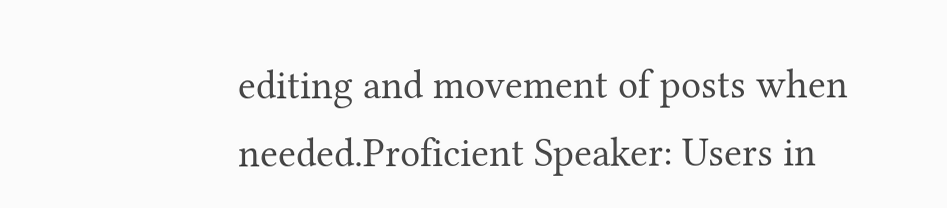editing and movement of posts when needed.Proficient Speaker: Users in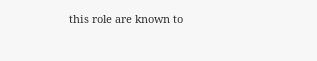this role are known to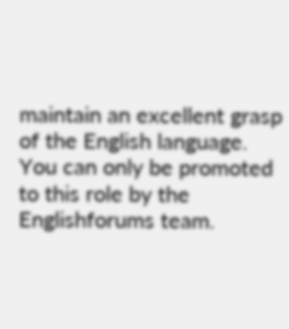maintain an excellent grasp of the English language. You can only be promoted to this role by the Englishforums team.